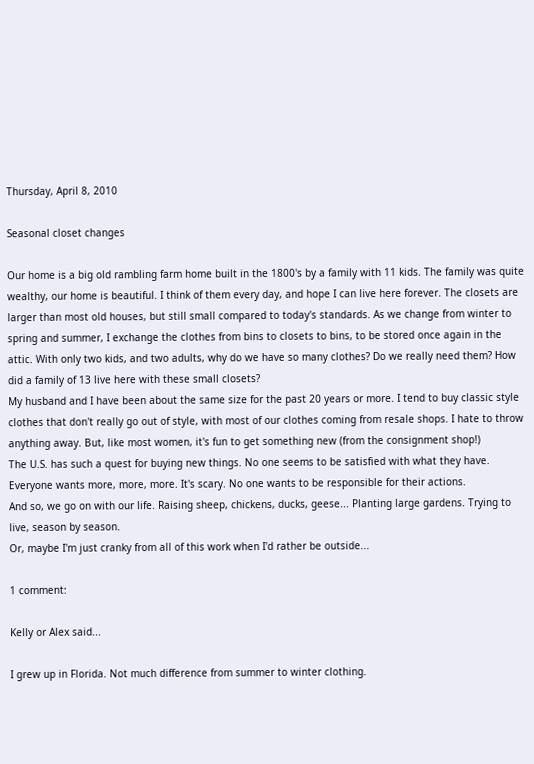Thursday, April 8, 2010

Seasonal closet changes

Our home is a big old rambling farm home built in the 1800's by a family with 11 kids. The family was quite wealthy, our home is beautiful. I think of them every day, and hope I can live here forever. The closets are larger than most old houses, but still small compared to today's standards. As we change from winter to spring and summer, I exchange the clothes from bins to closets to bins, to be stored once again in the attic. With only two kids, and two adults, why do we have so many clothes? Do we really need them? How did a family of 13 live here with these small closets?
My husband and I have been about the same size for the past 20 years or more. I tend to buy classic style clothes that don't really go out of style, with most of our clothes coming from resale shops. I hate to throw anything away. But, like most women, it's fun to get something new (from the consignment shop!)
The U.S. has such a quest for buying new things. No one seems to be satisfied with what they have. Everyone wants more, more, more. It's scary. No one wants to be responsible for their actions.
And so, we go on with our life. Raising sheep, chickens, ducks, geese... Planting large gardens. Trying to live, season by season.
Or, maybe I'm just cranky from all of this work when I'd rather be outside...

1 comment:

Kelly or Alex said...

I grew up in Florida. Not much difference from summer to winter clothing.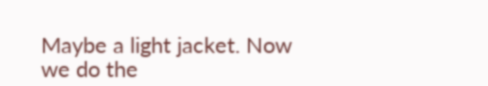Maybe a light jacket. Now we do the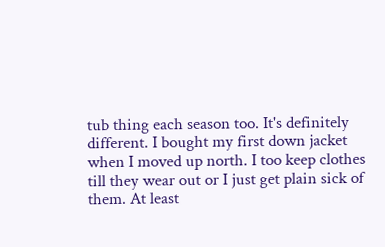tub thing each season too. It's definitely different. I bought my first down jacket when I moved up north. I too keep clothes till they wear out or I just get plain sick of them. At least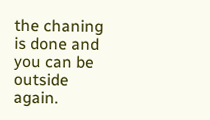the chaning is done and you can be outside again.